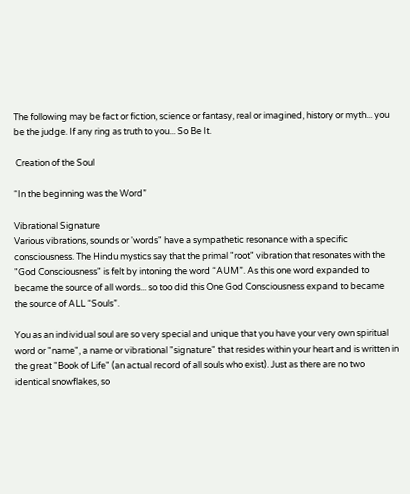The following may be fact or fiction, science or fantasy, real or imagined, history or myth... you be the judge. If any ring as truth to you... So Be It.

 Creation of the Soul

“In the beginning was the Word”

Vibrational Signature
Various vibrations, sounds or 'words" have a sympathetic resonance with a specific consciousness. The Hindu mystics say that the primal "root" vibration that resonates with the "God Consciousness" is felt by intoning the word “AUM”. As this one word expanded to became the source of all words... so too did this One God Consciousness expand to became the source of ALL “Souls”.

You as an individual soul are so very special and unique that you have your very own spiritual word or "name", a name or vibrational "signature" that resides within your heart and is written in the great "Book of Life" (an actual record of all souls who exist). Just as there are no two identical snowflakes, so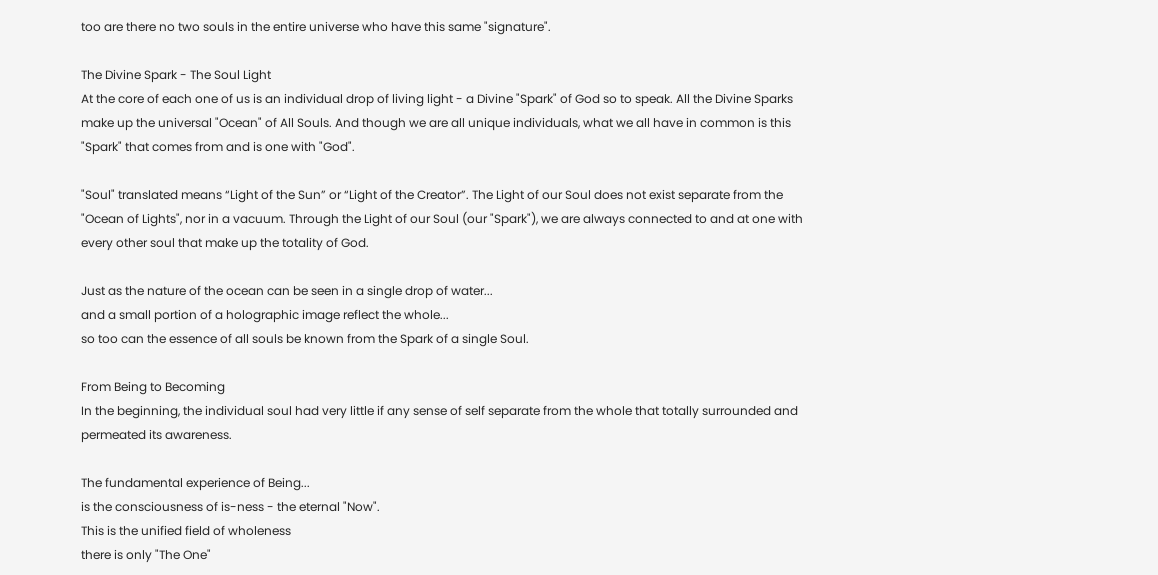too are there no two souls in the entire universe who have this same "signature".

The Divine Spark - The Soul Light
At the core of each one of us is an individual drop of living light - a Divine "Spark" of God so to speak. All the Divine Sparks make up the universal "Ocean" of All Souls. And though we are all unique individuals, what we all have in common is this "Spark" that comes from and is one with "God".

"Soul" translated means “Light of the Sun” or “Light of the Creator”. The Light of our Soul does not exist separate from the "Ocean of Lights", nor in a vacuum. Through the Light of our Soul (our "Spark"), we are always connected to and at one with every other soul that make up the totality of God.

Just as the nature of the ocean can be seen in a single drop of water...
and a small portion of a holographic image reflect the whole...
so too can the essence of all souls be known from the Spark of a single Soul.

From Being to Becoming
In the beginning, the individual soul had very little if any sense of self separate from the whole that totally surrounded and permeated its awareness.

The fundamental experience of Being...
is the consciousness of is-ness - the eternal "Now".
This is the unified field of wholeness
there is only "The One"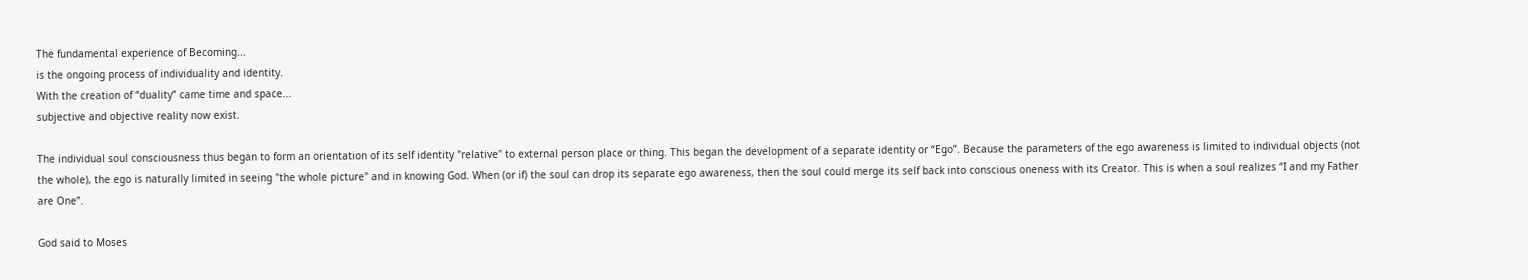The fundamental experience of Becoming...
is the ongoing process of individuality and identity.
With the creation of “duality” came time and space...
subjective and objective reality now exist.

The individual soul consciousness thus began to form an orientation of its self identity "relative" to external person place or thing. This began the development of a separate identity or “Ego”. Because the parameters of the ego awareness is limited to individual objects (not the whole), the ego is naturally limited in seeing "the whole picture" and in knowing God. When (or if) the soul can drop its separate ego awareness, then the soul could merge its self back into conscious oneness with its Creator. This is when a soul realizes “I and my Father are One”.

God said to Moses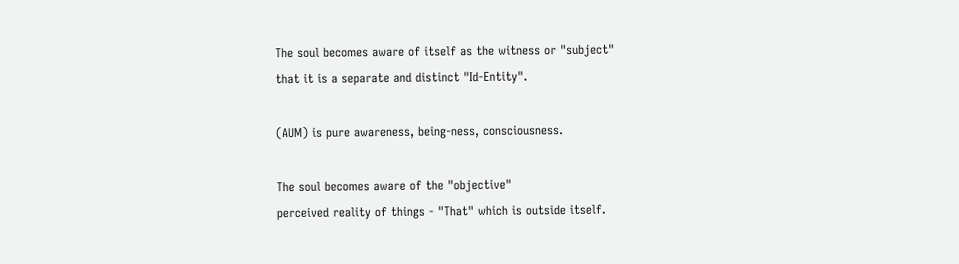The soul becomes aware of itself as the witness or "subject"
that it is a separate and distinct "Id-Entity".

(AUM) is pure awareness, being-ness, consciousness.

The soul becomes aware of the "objective"
perceived reality of things - "That" which is outside itself.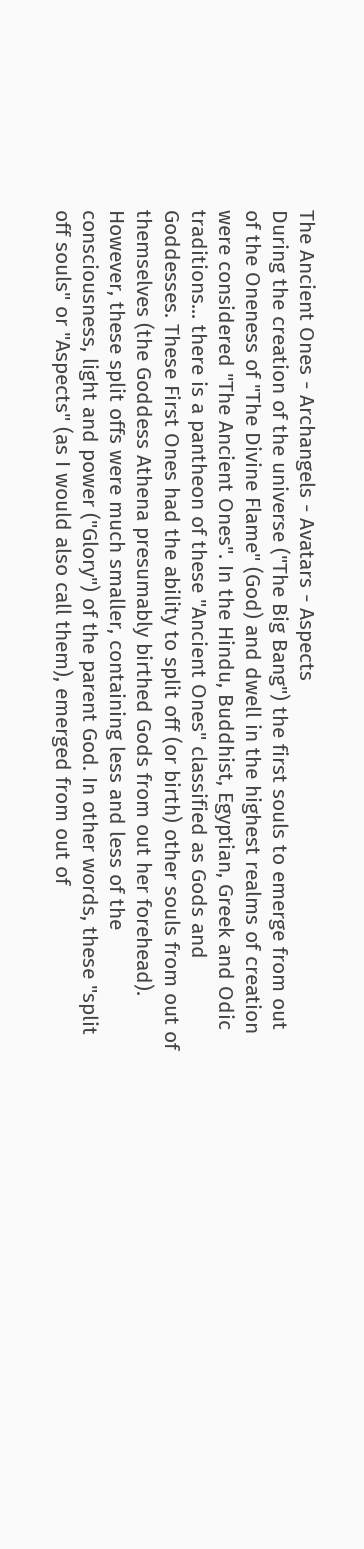The Ancient Ones - Archangels - Avatars - Aspects
During the creation of the universe ("The Big Bang") the first souls to emerge from out of the Oneness of "The Divine Flame" (God) and dwell in the highest realms of creation were considered "The Ancient Ones". In the Hindu, Buddhist, Egyptian, Greek and Odic traditions... there is a pantheon of these "Ancient Ones" classified as Gods and Goddesses. These First Ones had the ability to split off (or birth) other souls from out of themselves (the Goddess Athena presumably birthed Gods from out her forehead). However, these split offs were much smaller, containing less and less of the consciousness, light and power ("Glory") of the parent God. In other words, these "split off souls" or "Aspects" (as I would also call them), emerged from out of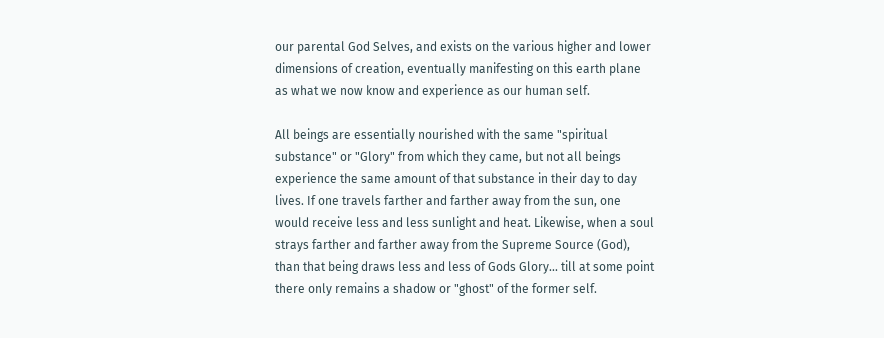our parental God Selves, and exists on the various higher and lower dimensions of creation, eventually manifesting on this earth plane as what we now know and experience as our human self.

All beings are essentially nourished with the same "spiritual substance" or "Glory" from which they came, but not all beings experience the same amount of that substance in their day to day lives. If one travels farther and farther away from the sun, one would receive less and less sunlight and heat. Likewise, when a soul strays farther and farther away from the Supreme Source (God), than that being draws less and less of Gods Glory... till at some point there only remains a shadow or "ghost" of the former self.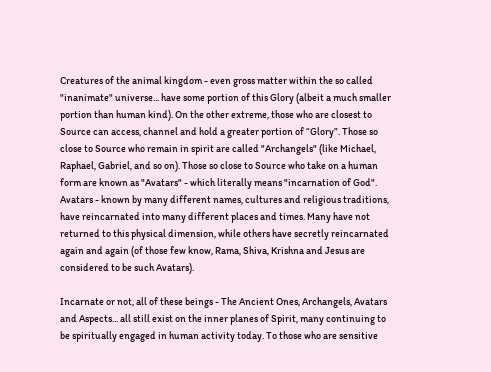Creatures of the animal kingdom - even gross matter within the so called "inanimate" universe... have some portion of this Glory (albeit a much smaller portion than human kind). On the other extreme, those who are closest to Source can access, channel and hold a greater portion of “Glory”. Those so close to Source who remain in spirit are called "Archangels" (like Michael, Raphael, Gabriel, and so on). Those so close to Source who take on a human form are known as "Avatars" - which literally means "incarnation of God". Avatars - known by many different names, cultures and religious traditions, have reincarnated into many different places and times. Many have not returned to this physical dimension, while others have secretly reincarnated again and again (of those few know, Rama, Shiva, Krishna and Jesus are considered to be such Avatars).

Incarnate or not, all of these beings - The Ancient Ones, Archangels, Avatars and Aspects... all still exist on the inner planes of Spirit, many continuing to be spiritually engaged in human activity today. To those who are sensitive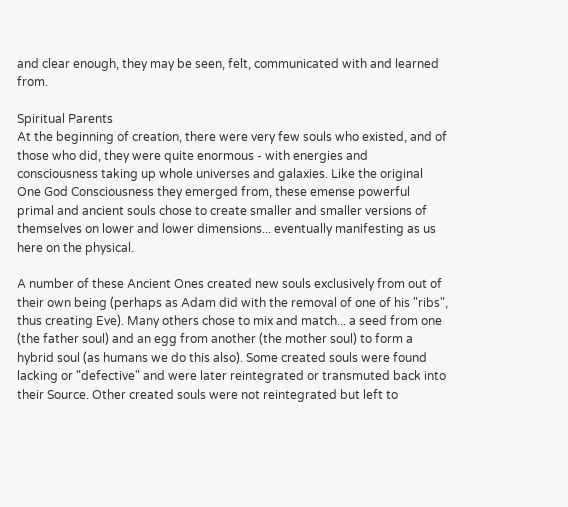and clear enough, they may be seen, felt, communicated with and learned from.

Spiritual Parents
At the beginning of creation, there were very few souls who existed, and of those who did, they were quite enormous - with energies and consciousness taking up whole universes and galaxies. Like the original One God Consciousness they emerged from, these emense powerful primal and ancient souls chose to create smaller and smaller versions of themselves on lower and lower dimensions... eventually manifesting as us here on the physical.

A number of these Ancient Ones created new souls exclusively from out of their own being (perhaps as Adam did with the removal of one of his "ribs", thus creating Eve). Many others chose to mix and match... a seed from one (the father soul) and an egg from another (the mother soul) to form a hybrid soul (as humans we do this also). Some created souls were found lacking or "defective" and were later reintegrated or transmuted back into their Source. Other created souls were not reintegrated but left to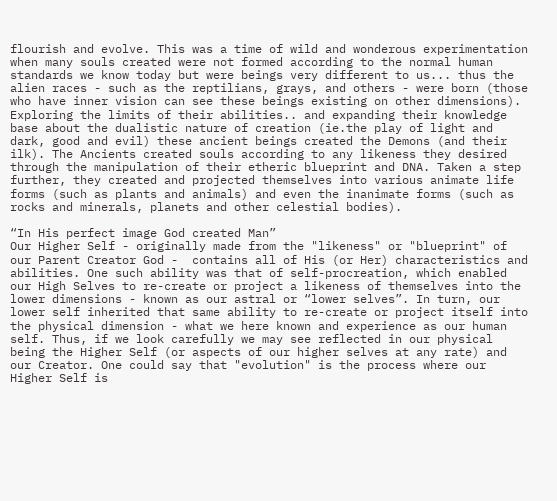flourish and evolve. This was a time of wild and wonderous experimentation when many souls created were not formed according to the normal human standards we know today but were beings very different to us... thus the alien races - such as the reptilians, grays, and others - were born (those who have inner vision can see these beings existing on other dimensions). Exploring the limits of their abilities.. and expanding their knowledge base about the dualistic nature of creation (ie.the play of light and dark, good and evil) these ancient beings created the Demons (and their ilk). The Ancients created souls according to any likeness they desired through the manipulation of their etheric blueprint and DNA. Taken a step further, they created and projected themselves into various animate life forms (such as plants and animals) and even the inanimate forms (such as rocks and minerals, planets and other celestial bodies).

“In His perfect image God created Man”
Our Higher Self - originally made from the "likeness" or "blueprint" of our Parent Creator God -  contains all of His (or Her) characteristics and abilities. One such ability was that of self-procreation, which enabled our High Selves to re-create or project a likeness of themselves into the lower dimensions - known as our astral or “lower selves”. In turn, our lower self inherited that same ability to re-create or project itself into the physical dimension - what we here known and experience as our human self. Thus, if we look carefully we may see reflected in our physical being the Higher Self (or aspects of our higher selves at any rate) and our Creator. One could say that "evolution" is the process where our Higher Self is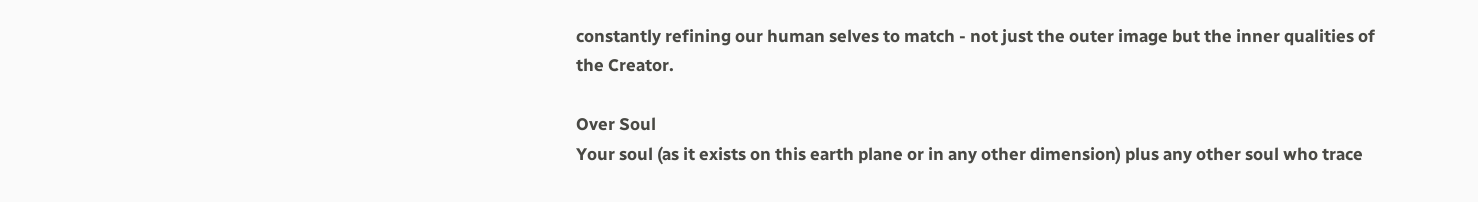constantly refining our human selves to match - not just the outer image but the inner qualities of the Creator.

Over Soul
Your soul (as it exists on this earth plane or in any other dimension) plus any other soul who trace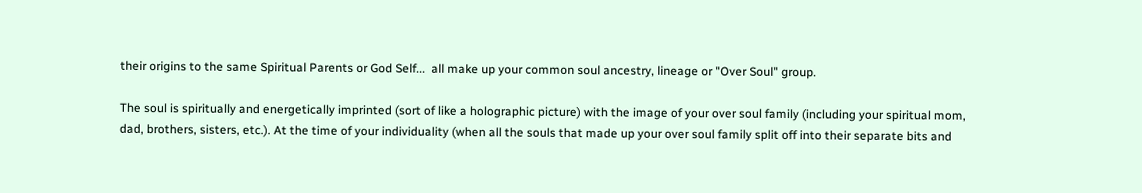their origins to the same Spiritual Parents or God Self...  all make up your common soul ancestry, lineage or "Over Soul" group.

The soul is spiritually and energetically imprinted (sort of like a holographic picture) with the image of your over soul family (including your spiritual mom, dad, brothers, sisters, etc.). At the time of your individuality (when all the souls that made up your over soul family split off into their separate bits and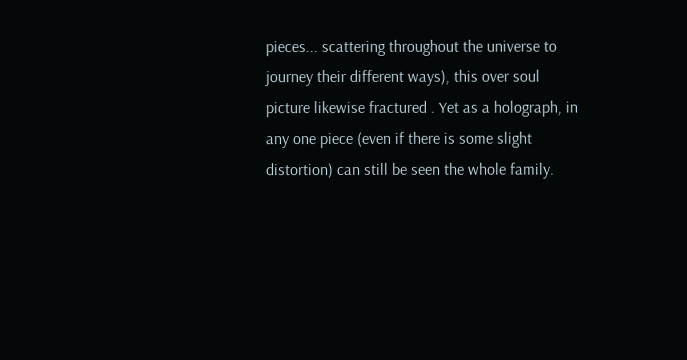pieces... scattering throughout the universe to journey their different ways), this over soul picture likewise fractured . Yet as a holograph, in any one piece (even if there is some slight distortion) can still be seen the whole family.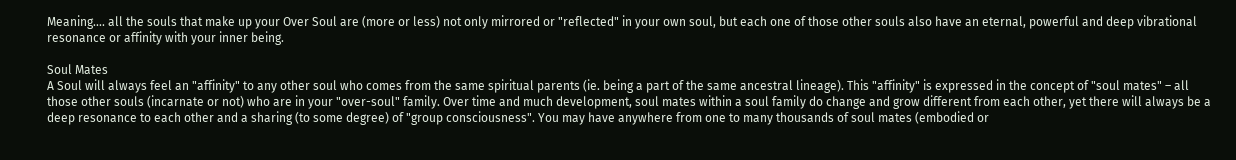Meaning.... all the souls that make up your Over Soul are (more or less) not only mirrored or "reflected" in your own soul, but each one of those other souls also have an eternal, powerful and deep vibrational resonance or affinity with your inner being.

Soul Mates
A Soul will always feel an "affinity" to any other soul who comes from the same spiritual parents (ie. being a part of the same ancestral lineage). This "affinity" is expressed in the concept of "soul mates" – all those other souls (incarnate or not) who are in your "over-soul" family. Over time and much development, soul mates within a soul family do change and grow different from each other, yet there will always be a deep resonance to each other and a sharing (to some degree) of "group consciousness". You may have anywhere from one to many thousands of soul mates (embodied or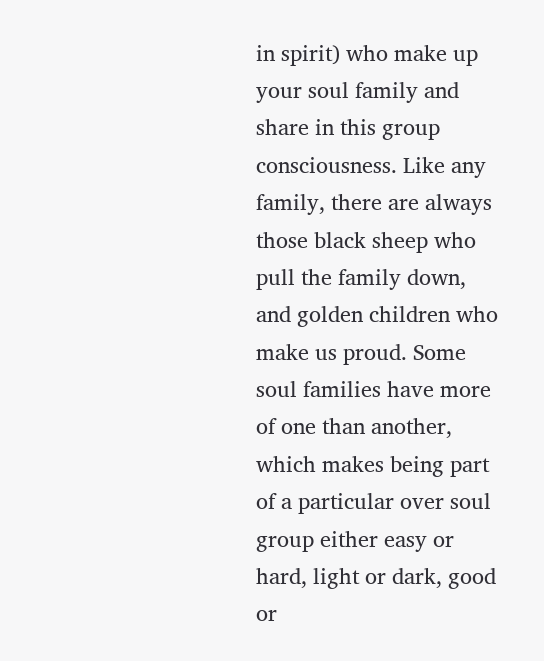in spirit) who make up your soul family and share in this group consciousness. Like any family, there are always those black sheep who pull the family down, and golden children who make us proud. Some soul families have more of one than another, which makes being part of a particular over soul group either easy or hard, light or dark, good or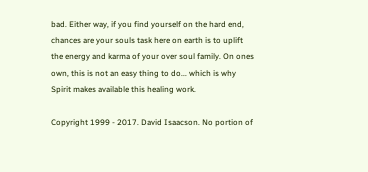bad. Either way, if you find yourself on the hard end, chances are your souls task here on earth is to uplift the energy and karma of your over soul family. On ones own, this is not an easy thing to do... which is why Spirit makes available this healing work.

Copyright 1999 - 2017. David Isaacson. No portion of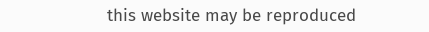this website may be reproduced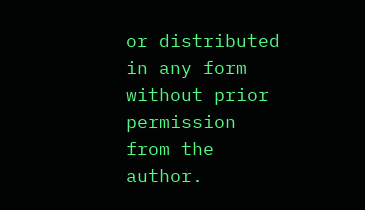or distributed in any form without prior permission from the author.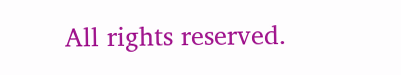All rights reserved.